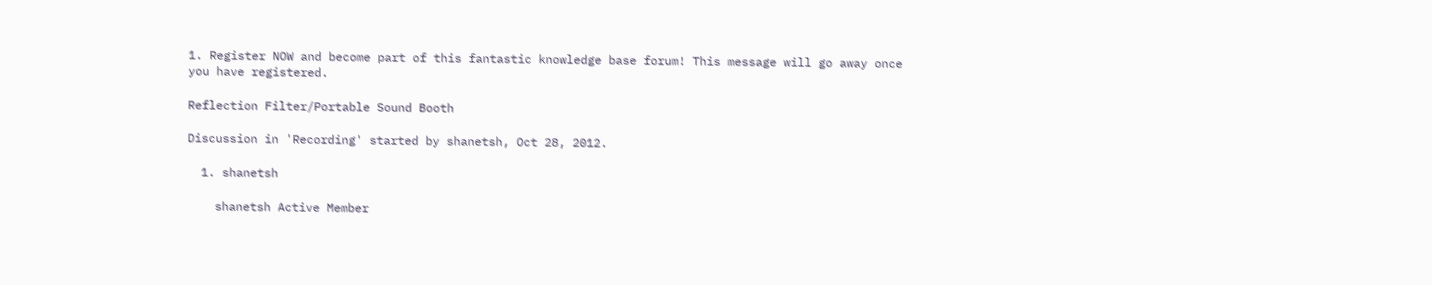1. Register NOW and become part of this fantastic knowledge base forum! This message will go away once you have registered.

Reflection Filter/Portable Sound Booth

Discussion in 'Recording' started by shanetsh, Oct 28, 2012.

  1. shanetsh

    shanetsh Active Member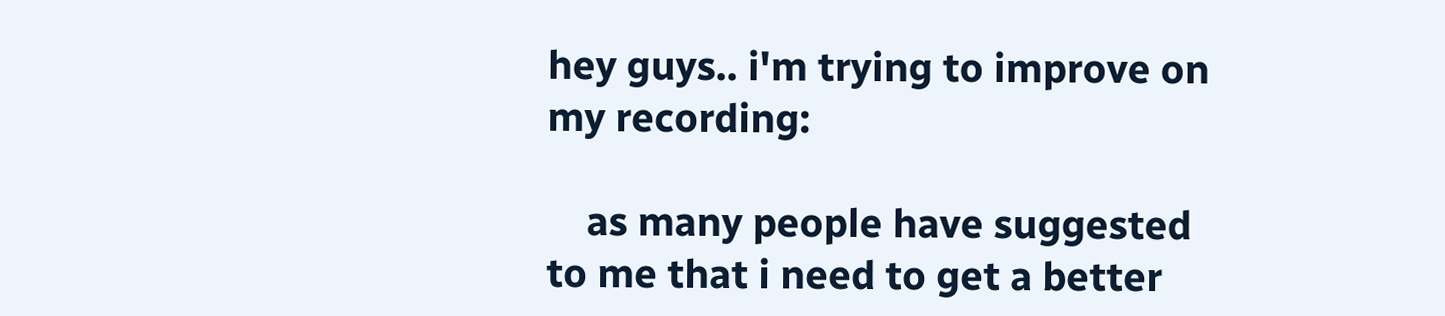hey guys.. i'm trying to improve on my recording:

    as many people have suggested to me that i need to get a better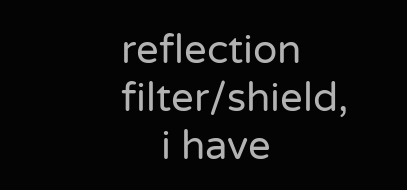reflection filter/shield,
    i have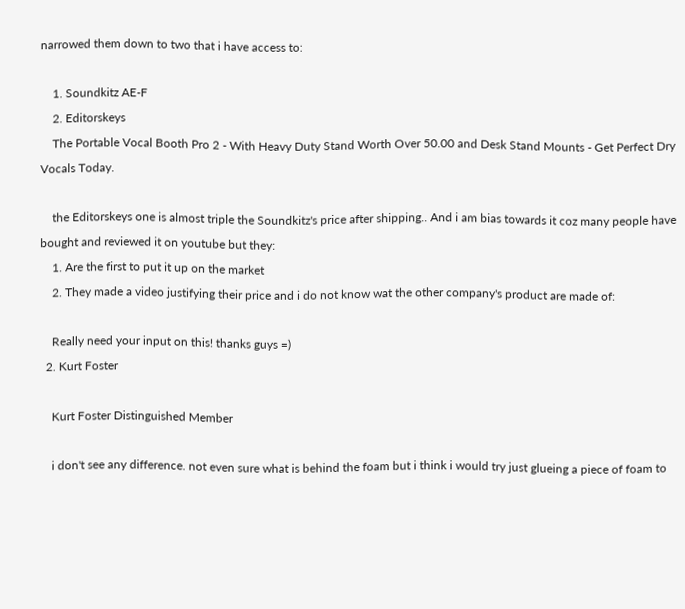narrowed them down to two that i have access to:

    1. Soundkitz AE-F
    2. Editorskeys
    The Portable Vocal Booth Pro 2 - With Heavy Duty Stand Worth Over 50.00 and Desk Stand Mounts - Get Perfect Dry Vocals Today.

    the Editorskeys one is almost triple the Soundkitz's price after shipping.. And i am bias towards it coz many people have bought and reviewed it on youtube but they:
    1. Are the first to put it up on the market
    2. They made a video justifying their price and i do not know wat the other company's product are made of:

    Really need your input on this! thanks guys =)
  2. Kurt Foster

    Kurt Foster Distinguished Member

    i don't see any difference. not even sure what is behind the foam but i think i would try just glueing a piece of foam to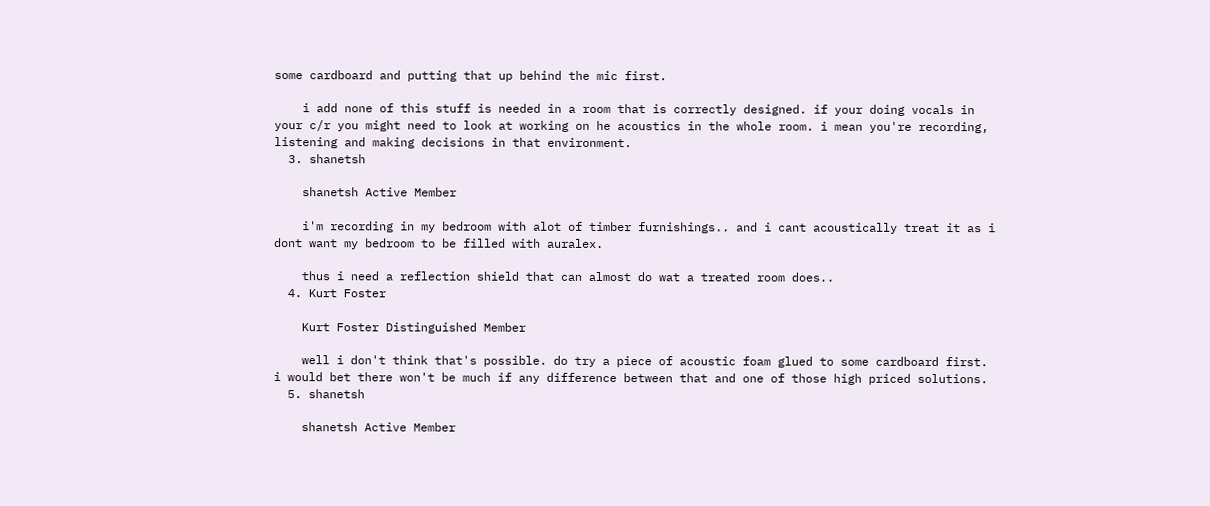some cardboard and putting that up behind the mic first.

    i add none of this stuff is needed in a room that is correctly designed. if your doing vocals in your c/r you might need to look at working on he acoustics in the whole room. i mean you're recording, listening and making decisions in that environment.
  3. shanetsh

    shanetsh Active Member

    i'm recording in my bedroom with alot of timber furnishings.. and i cant acoustically treat it as i dont want my bedroom to be filled with auralex.

    thus i need a reflection shield that can almost do wat a treated room does..
  4. Kurt Foster

    Kurt Foster Distinguished Member

    well i don't think that's possible. do try a piece of acoustic foam glued to some cardboard first. i would bet there won't be much if any difference between that and one of those high priced solutions.
  5. shanetsh

    shanetsh Active Member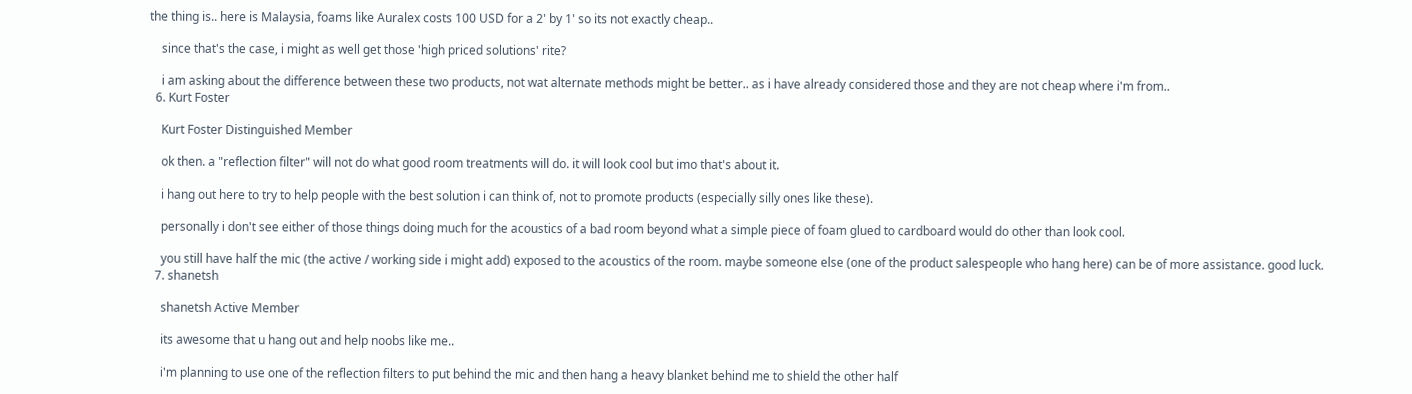the thing is.. here is Malaysia, foams like Auralex costs 100 USD for a 2' by 1' so its not exactly cheap..

    since that's the case, i might as well get those 'high priced solutions' rite?

    i am asking about the difference between these two products, not wat alternate methods might be better.. as i have already considered those and they are not cheap where i'm from..
  6. Kurt Foster

    Kurt Foster Distinguished Member

    ok then. a "reflection filter" will not do what good room treatments will do. it will look cool but imo that's about it.

    i hang out here to try to help people with the best solution i can think of, not to promote products (especially silly ones like these).

    personally i don't see either of those things doing much for the acoustics of a bad room beyond what a simple piece of foam glued to cardboard would do other than look cool.

    you still have half the mic (the active / working side i might add) exposed to the acoustics of the room. maybe someone else (one of the product salespeople who hang here) can be of more assistance. good luck.
  7. shanetsh

    shanetsh Active Member

    its awesome that u hang out and help noobs like me..

    i'm planning to use one of the reflection filters to put behind the mic and then hang a heavy blanket behind me to shield the other half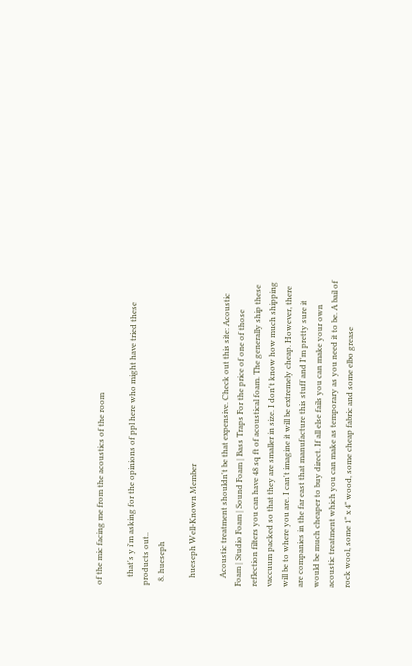of the mic facing me from the acoustics of the room

    that's y i'm asking for the opinions of ppl here who might have tried these products out..
  8. hueseph

    hueseph Well-Known Member

    Acoustic treatment shouldn't be that expensive. Check out this site: Acoustic Foam | Studio Foam | Sound Foam | Bass Traps For the price of one of those reflection filters you can have 48 sq ft of acoustical foam. The generally ship these vaccuum packed so that they are smaller in size. I don't know how much shipping will be to where you are. I can't imagine it will be extremely cheap. However, there are companies in the far east that manufacture this stuff and I'm pretty sure it would be much cheaper to buy direct. If all else fails you can make your own acoustic treatment which you can make as temporary as you need it to be. A bail of rock wool, some 1" x 4" wood, some cheap fabric and some elbo grease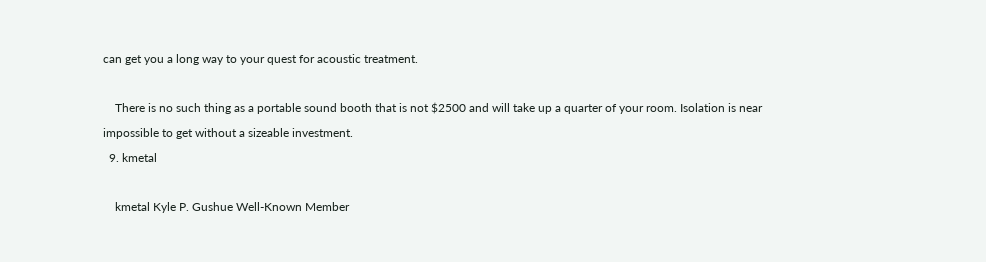can get you a long way to your quest for acoustic treatment.

    There is no such thing as a portable sound booth that is not $2500 and will take up a quarter of your room. Isolation is near impossible to get without a sizeable investment.
  9. kmetal

    kmetal Kyle P. Gushue Well-Known Member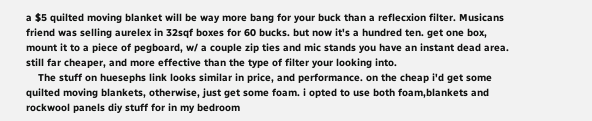a $5 quilted moving blanket will be way more bang for your buck than a reflecxion filter. Musicans friend was selling aurelex in 32sqf boxes for 60 bucks. but now it's a hundred ten. get one box, mount it to a piece of pegboard, w/ a couple zip ties and mic stands you have an instant dead area. still far cheaper, and more effective than the type of filter your looking into.
    The stuff on huesephs link looks similar in price, and performance. on the cheap i'd get some quilted moving blankets, otherwise, just get some foam. i opted to use both foam,blankets and rockwool panels diy stuff for in my bedroom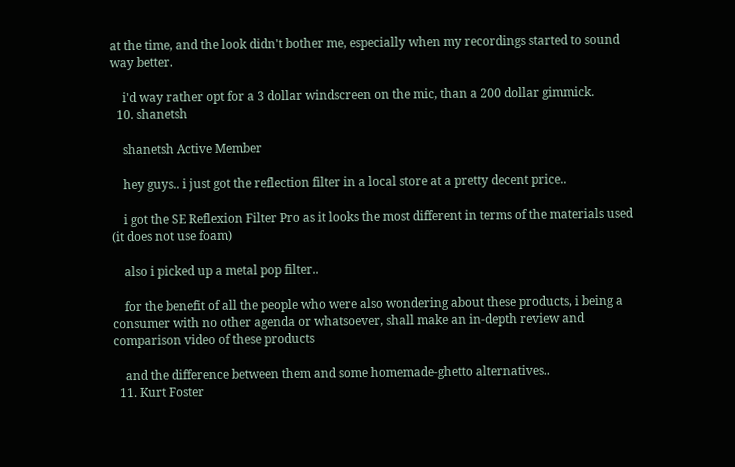at the time, and the look didn't bother me, especially when my recordings started to sound way better.

    i'd way rather opt for a 3 dollar windscreen on the mic, than a 200 dollar gimmick.
  10. shanetsh

    shanetsh Active Member

    hey guys.. i just got the reflection filter in a local store at a pretty decent price..

    i got the SE Reflexion Filter Pro as it looks the most different in terms of the materials used (it does not use foam)

    also i picked up a metal pop filter..

    for the benefit of all the people who were also wondering about these products, i being a consumer with no other agenda or whatsoever, shall make an in-depth review and comparison video of these products

    and the difference between them and some homemade-ghetto alternatives..
  11. Kurt Foster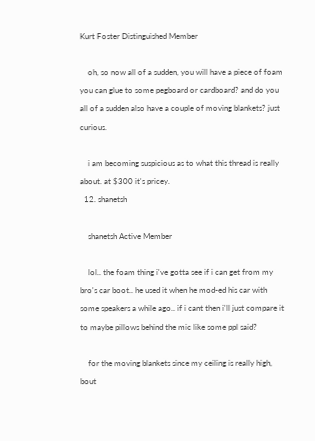Kurt Foster Distinguished Member

    oh, so now all of a sudden, you will have a piece of foam you can glue to some pegboard or cardboard? and do you all of a sudden also have a couple of moving blankets? just curious.

    i am becoming suspicious as to what this thread is really about. at $300 it's pricey.
  12. shanetsh

    shanetsh Active Member

    lol.. the foam thing i've gotta see if i can get from my bro's car boot.. he used it when he mod-ed his car with some speakers a while ago.. if i cant then i'll just compare it to maybe pillows behind the mic like some ppl said?

    for the moving blankets since my ceiling is really high, bout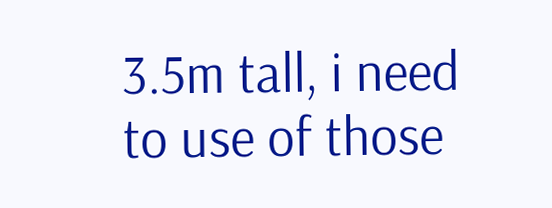3.5m tall, i need to use of those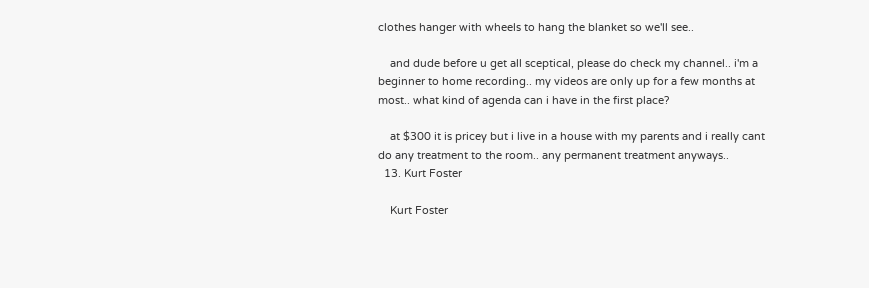clothes hanger with wheels to hang the blanket so we'll see..

    and dude before u get all sceptical, please do check my channel.. i'm a beginner to home recording.. my videos are only up for a few months at most.. what kind of agenda can i have in the first place?

    at $300 it is pricey but i live in a house with my parents and i really cant do any treatment to the room.. any permanent treatment anyways..
  13. Kurt Foster

    Kurt Foster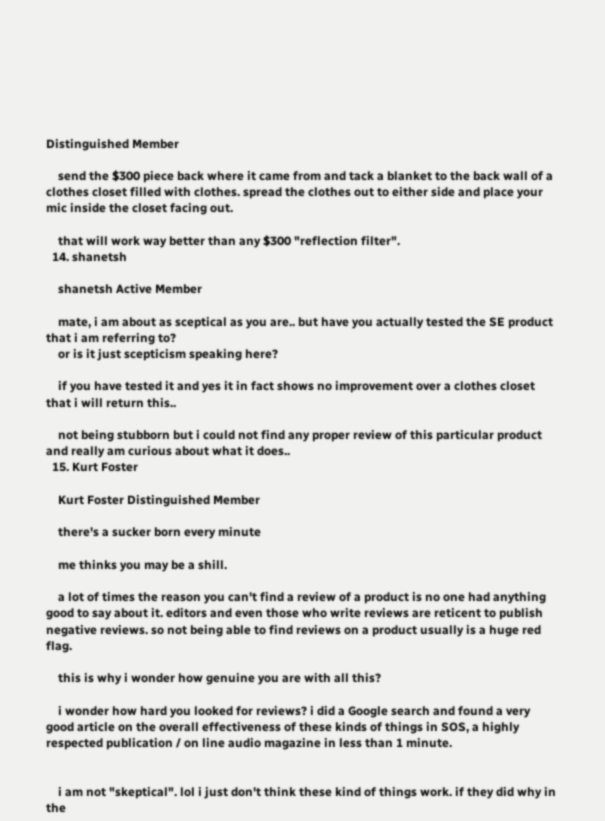Distinguished Member

    send the $300 piece back where it came from and tack a blanket to the back wall of a clothes closet filled with clothes. spread the clothes out to either side and place your mic inside the closet facing out.

    that will work way better than any $300 "reflection filter".
  14. shanetsh

    shanetsh Active Member

    mate, i am about as sceptical as you are.. but have you actually tested the SE product that i am referring to?
    or is it just scepticism speaking here?

    if you have tested it and yes it in fact shows no improvement over a clothes closet that i will return this..

    not being stubborn but i could not find any proper review of this particular product and really am curious about what it does..
  15. Kurt Foster

    Kurt Foster Distinguished Member

    there's a sucker born every minute

    me thinks you may be a shill.

    a lot of times the reason you can't find a review of a product is no one had anything good to say about it. editors and even those who write reviews are reticent to publish negative reviews. so not being able to find reviews on a product usually is a huge red flag.

    this is why i wonder how genuine you are with all this?

    i wonder how hard you looked for reviews? i did a Google search and found a very good article on the overall effectiveness of these kinds of things in SOS, a highly respected publication / on line audio magazine in less than 1 minute.


    i am not "skeptical". lol i just don't think these kind of things work. if they did why in the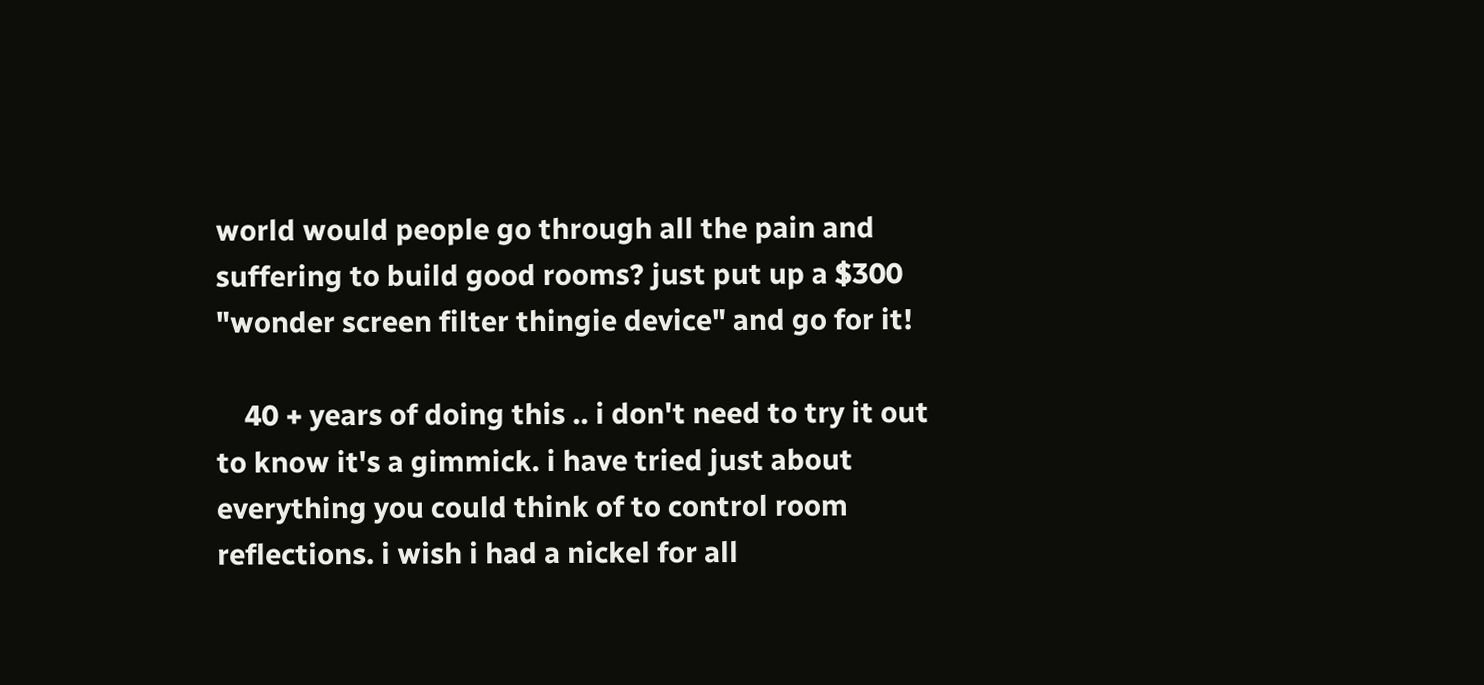world would people go through all the pain and suffering to build good rooms? just put up a $300 "wonder screen filter thingie device" and go for it!

    40 + years of doing this .. i don't need to try it out to know it's a gimmick. i have tried just about everything you could think of to control room reflections. i wish i had a nickel for all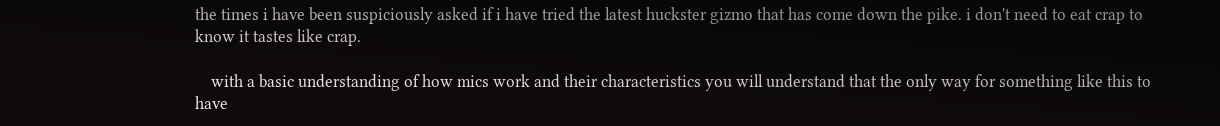the times i have been suspiciously asked if i have tried the latest huckster gizmo that has come down the pike. i don't need to eat crap to know it tastes like crap.

    with a basic understanding of how mics work and their characteristics you will understand that the only way for something like this to have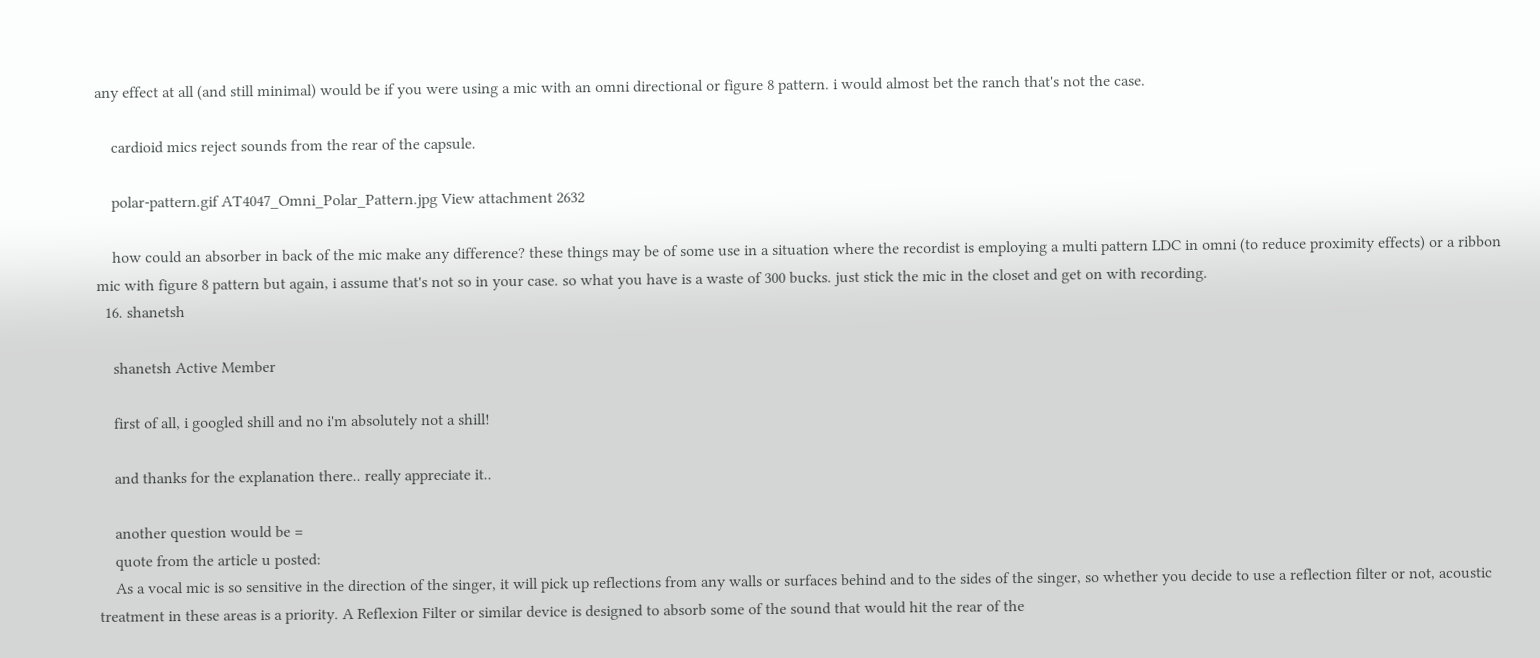any effect at all (and still minimal) would be if you were using a mic with an omni directional or figure 8 pattern. i would almost bet the ranch that's not the case.

    cardioid mics reject sounds from the rear of the capsule.

    polar-pattern.gif AT4047_Omni_Polar_Pattern.jpg View attachment 2632

    how could an absorber in back of the mic make any difference? these things may be of some use in a situation where the recordist is employing a multi pattern LDC in omni (to reduce proximity effects) or a ribbon mic with figure 8 pattern but again, i assume that's not so in your case. so what you have is a waste of 300 bucks. just stick the mic in the closet and get on with recording.
  16. shanetsh

    shanetsh Active Member

    first of all, i googled shill and no i'm absolutely not a shill!

    and thanks for the explanation there.. really appreciate it..

    another question would be =
    quote from the article u posted:
    As a vocal mic is so sensitive in the direction of the singer, it will pick up reflections from any walls or surfaces behind and to the sides of the singer, so whether you decide to use a reflection filter or not, acoustic treatment in these areas is a priority. A Reflexion Filter or similar device is designed to absorb some of the sound that would hit the rear of the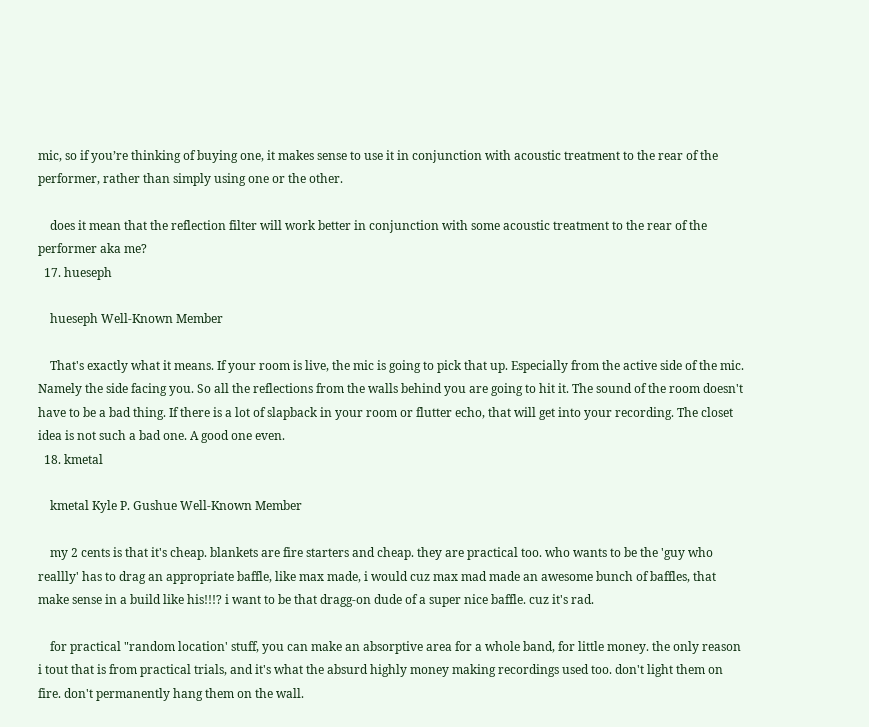mic, so if you’re thinking of buying one, it makes sense to use it in conjunction with acoustic treatment to the rear of the performer, rather than simply using one or the other.

    does it mean that the reflection filter will work better in conjunction with some acoustic treatment to the rear of the performer aka me?
  17. hueseph

    hueseph Well-Known Member

    That's exactly what it means. If your room is live, the mic is going to pick that up. Especially from the active side of the mic. Namely the side facing you. So all the reflections from the walls behind you are going to hit it. The sound of the room doesn't have to be a bad thing. If there is a lot of slapback in your room or flutter echo, that will get into your recording. The closet idea is not such a bad one. A good one even.
  18. kmetal

    kmetal Kyle P. Gushue Well-Known Member

    my 2 cents is that it's cheap. blankets are fire starters and cheap. they are practical too. who wants to be the 'guy who reallly' has to drag an appropriate baffle, like max made, i would cuz max mad made an awesome bunch of baffles, that make sense in a build like his!!!? i want to be that dragg-on dude of a super nice baffle. cuz it's rad.

    for practical "random location' stuff, you can make an absorptive area for a whole band, for little money. the only reason i tout that is from practical trials, and it's what the absurd highly money making recordings used too. don't light them on fire. don't permanently hang them on the wall.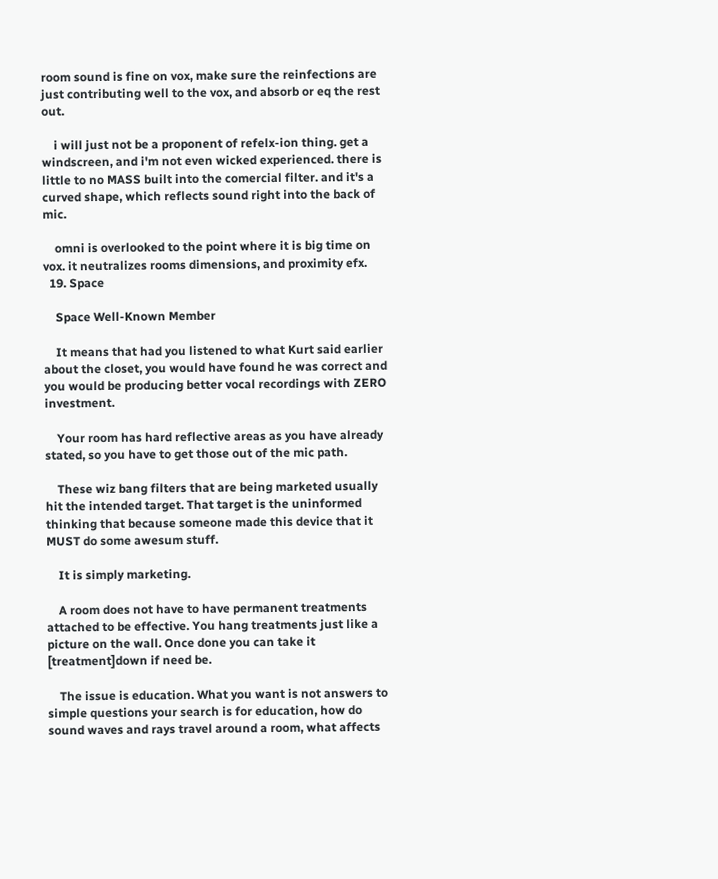room sound is fine on vox, make sure the reinfections are just contributing well to the vox, and absorb or eq the rest out.

    i will just not be a proponent of refelx-ion thing. get a windscreen, and i'm not even wicked experienced. there is little to no MASS built into the comercial filter. and it's a curved shape, which reflects sound right into the back of mic.

    omni is overlooked to the point where it is big time on vox. it neutralizes rooms dimensions, and proximity efx.
  19. Space

    Space Well-Known Member

    It means that had you listened to what Kurt said earlier about the closet, you would have found he was correct and you would be producing better vocal recordings with ZERO investment.

    Your room has hard reflective areas as you have already stated, so you have to get those out of the mic path.

    These wiz bang filters that are being marketed usually hit the intended target. That target is the uninformed thinking that because someone made this device that it MUST do some awesum stuff.

    It is simply marketing.

    A room does not have to have permanent treatments attached to be effective. You hang treatments just like a picture on the wall. Once done you can take it [treatment]down if need be.

    The issue is education. What you want is not answers to simple questions your search is for education, how do sound waves and rays travel around a room, what affects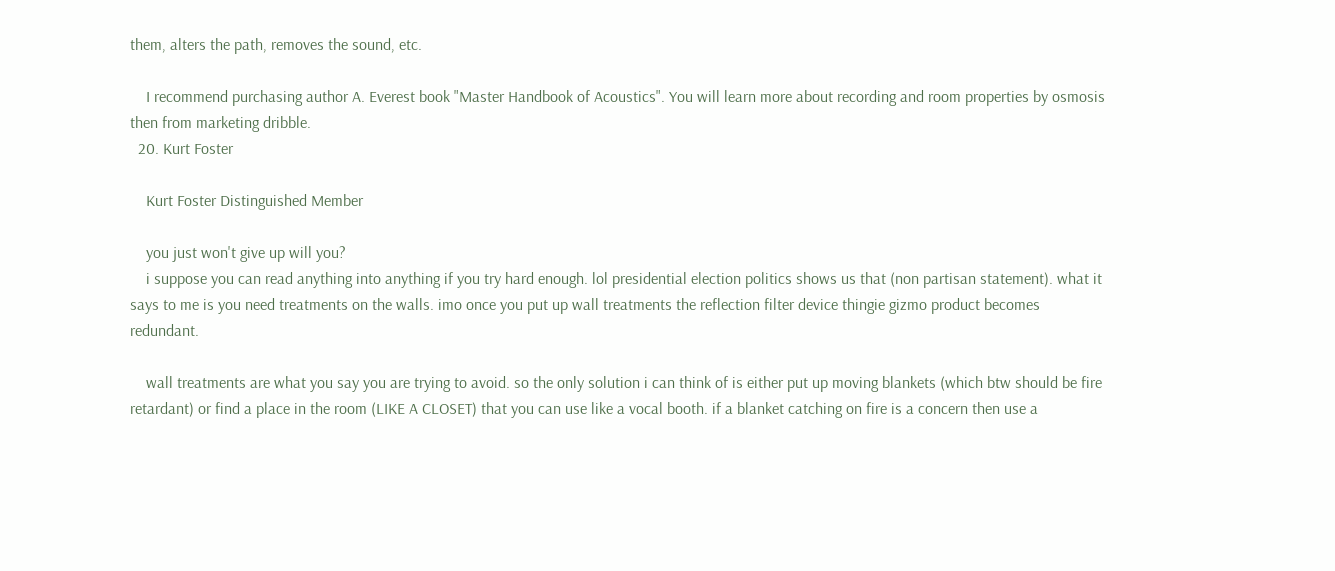them, alters the path, removes the sound, etc.

    I recommend purchasing author A. Everest book "Master Handbook of Acoustics". You will learn more about recording and room properties by osmosis then from marketing dribble.
  20. Kurt Foster

    Kurt Foster Distinguished Member

    you just won't give up will you?
    i suppose you can read anything into anything if you try hard enough. lol presidential election politics shows us that (non partisan statement). what it says to me is you need treatments on the walls. imo once you put up wall treatments the reflection filter device thingie gizmo product becomes redundant.

    wall treatments are what you say you are trying to avoid. so the only solution i can think of is either put up moving blankets (which btw should be fire retardant) or find a place in the room (LIKE A CLOSET) that you can use like a vocal booth. if a blanket catching on fire is a concern then use a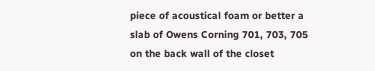piece of acoustical foam or better a slab of Owens Corning 701, 703, 705 on the back wall of the closet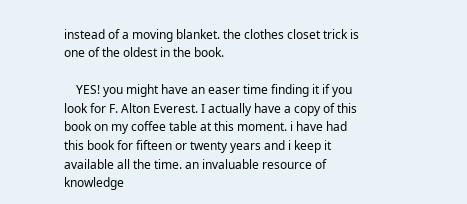instead of a moving blanket. the clothes closet trick is one of the oldest in the book.

    YES! you might have an easer time finding it if you look for F. Alton Everest. I actually have a copy of this book on my coffee table at this moment. i have had this book for fifteen or twenty years and i keep it available all the time. an invaluable resource of knowledge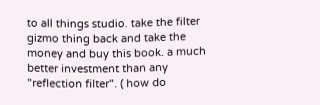to all things studio. take the filter gizmo thing back and take the money and buy this book. a much better investment than any "reflection filter". ( how do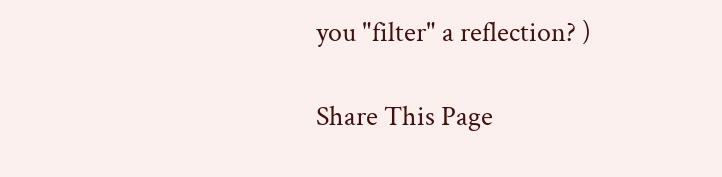you "filter" a reflection? )

Share This Page